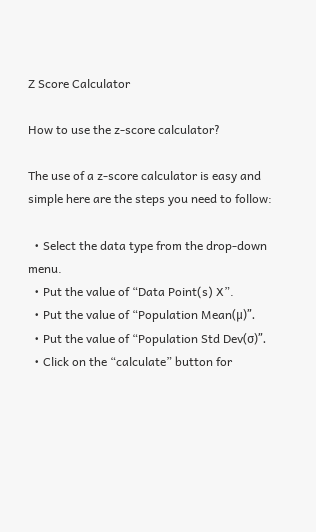Z Score Calculator

How to use the z-score calculator?

The use of a z-score calculator is easy and simple here are the steps you need to follow:

  • Select the data type from the drop-down menu.
  • Put the value of “Data Point(s) X”.
  • Put the value of “Population Mean(μ)”.
  • Put the value of “Population Std Dev(σ)”.
  • Click on the “calculate” button for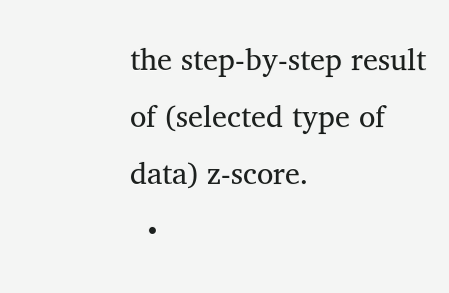the step-by-step result of (selected type of data) z-score.
  •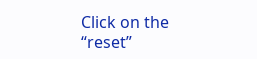Click on the “reset”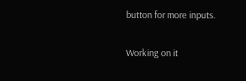button for more inputs.

Working on it